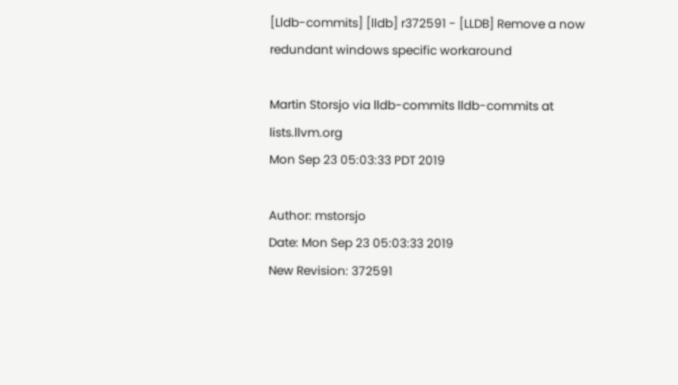[Lldb-commits] [lldb] r372591 - [LLDB] Remove a now redundant windows specific workaround

Martin Storsjo via lldb-commits lldb-commits at lists.llvm.org
Mon Sep 23 05:03:33 PDT 2019

Author: mstorsjo
Date: Mon Sep 23 05:03:33 2019
New Revision: 372591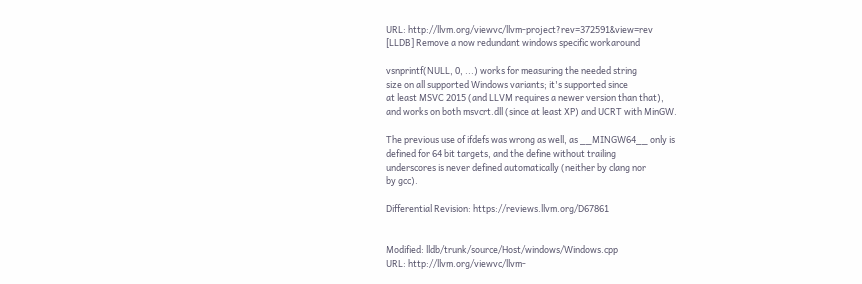URL: http://llvm.org/viewvc/llvm-project?rev=372591&view=rev
[LLDB] Remove a now redundant windows specific workaround

vsnprintf(NULL, 0, ...) works for measuring the needed string
size on all supported Windows variants; it's supported since
at least MSVC 2015 (and LLVM requires a newer version than that),
and works on both msvcrt.dll (since at least XP) and UCRT with MinGW.

The previous use of ifdefs was wrong as well, as __MINGW64__ only is
defined for 64 bit targets, and the define without trailing
underscores is never defined automatically (neither by clang nor
by gcc).

Differential Revision: https://reviews.llvm.org/D67861


Modified: lldb/trunk/source/Host/windows/Windows.cpp
URL: http://llvm.org/viewvc/llvm-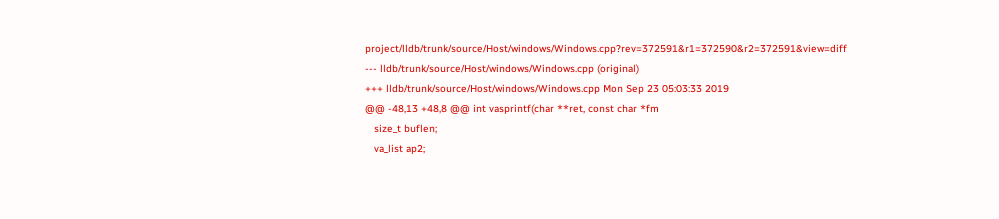project/lldb/trunk/source/Host/windows/Windows.cpp?rev=372591&r1=372590&r2=372591&view=diff
--- lldb/trunk/source/Host/windows/Windows.cpp (original)
+++ lldb/trunk/source/Host/windows/Windows.cpp Mon Sep 23 05:03:33 2019
@@ -48,13 +48,8 @@ int vasprintf(char **ret, const char *fm
   size_t buflen;
   va_list ap2;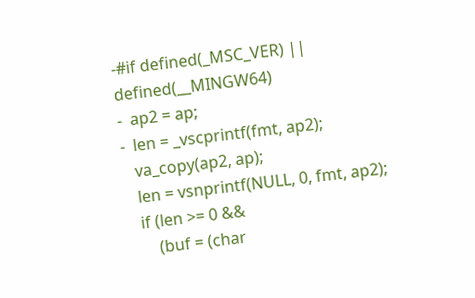-#if defined(_MSC_VER) || defined(__MINGW64)
-  ap2 = ap;
-  len = _vscprintf(fmt, ap2);
   va_copy(ap2, ap);
   len = vsnprintf(NULL, 0, fmt, ap2);
   if (len >= 0 &&
       (buf = (char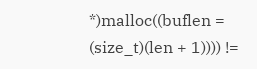*)malloc((buflen = (size_t)(len + 1)))) !=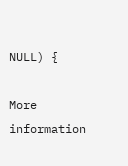NULL) {

More information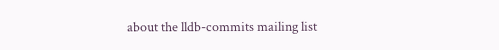about the lldb-commits mailing list